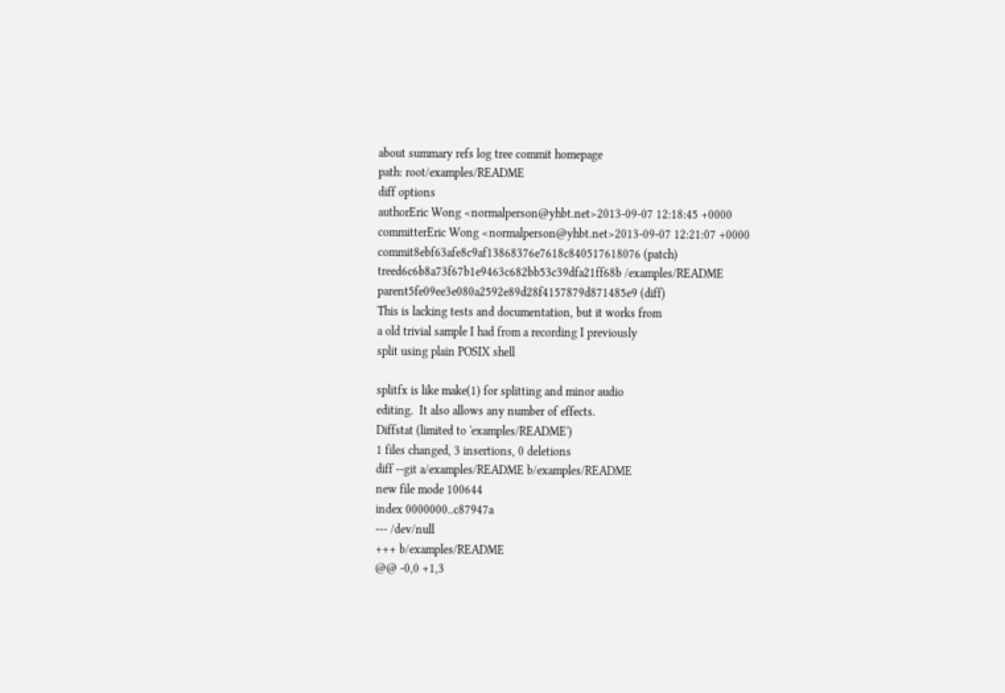about summary refs log tree commit homepage
path: root/examples/README
diff options
authorEric Wong <normalperson@yhbt.net>2013-09-07 12:18:45 +0000
committerEric Wong <normalperson@yhbt.net>2013-09-07 12:21:07 +0000
commit8ebf63afe8c9af13868376e7618c840517618076 (patch)
treed6c6b8a73f67b1e9463c682bb53c39dfa21ff68b /examples/README
parent5fe09ee3e080a2592e89d28f4157879d871485e9 (diff)
This is lacking tests and documentation, but it works from
a old trivial sample I had from a recording I previously
split using plain POSIX shell

splitfx is like make(1) for splitting and minor audio
editing.  It also allows any number of effects.
Diffstat (limited to 'examples/README')
1 files changed, 3 insertions, 0 deletions
diff --git a/examples/README b/examples/README
new file mode 100644
index 0000000..c87947a
--- /dev/null
+++ b/examples/README
@@ -0,0 +1,3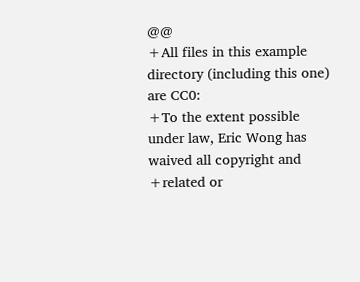@@
+All files in this example directory (including this one) are CC0:
+To the extent possible under law, Eric Wong has waived all copyright and
+related or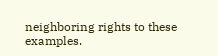neighboring rights to these examples.